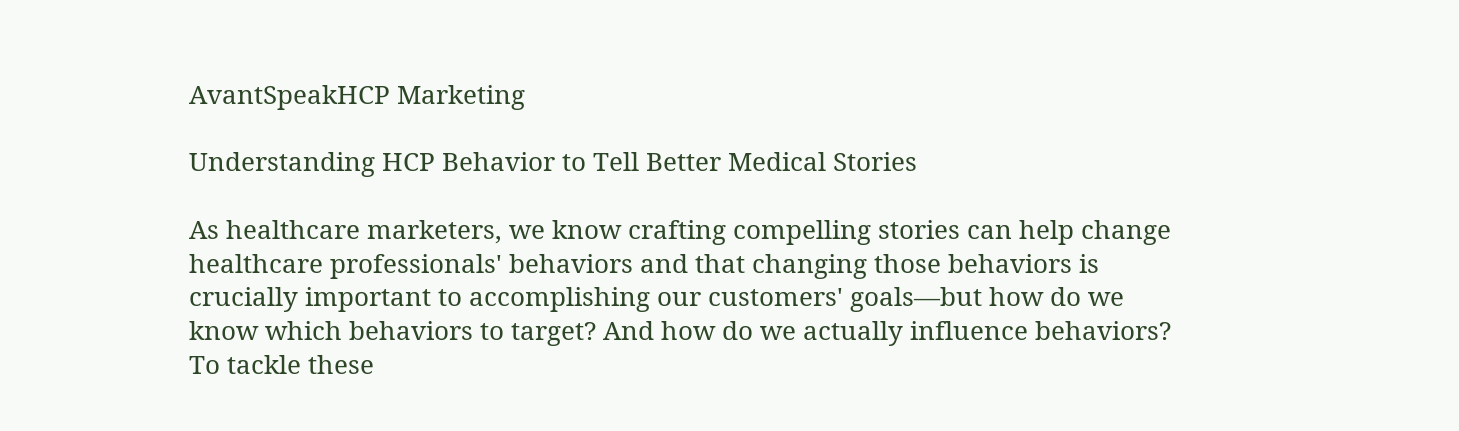AvantSpeakHCP Marketing

Understanding HCP Behavior to Tell Better Medical Stories

As healthcare marketers, we know crafting compelling stories can help change healthcare professionals' behaviors and that changing those behaviors is crucially important to accomplishing our customers' goals—but how do we know which behaviors to target? And how do we actually influence behaviors? To tackle these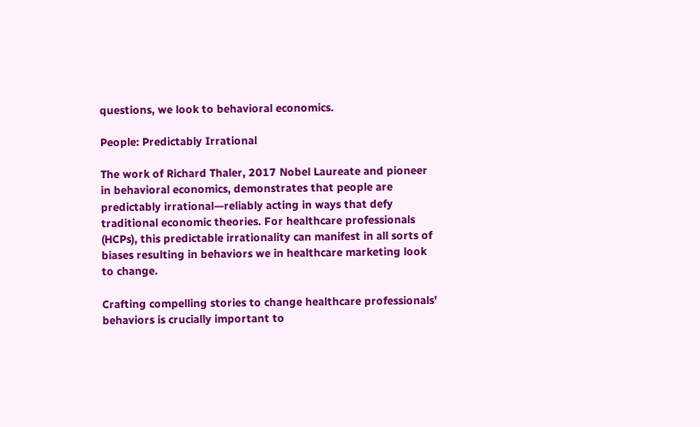questions, we look to behavioral economics.

People: Predictably Irrational

The work of Richard Thaler, 2017 Nobel Laureate and pioneer in behavioral economics, demonstrates that people are predictably irrational—reliably acting in ways that defy traditional economic theories. For healthcare professionals (HCPs), this predictable irrationality can manifest in all sorts of biases resulting in behaviors we in healthcare marketing look to change.

Crafting compelling stories to change healthcare professionals' behaviors is crucially important to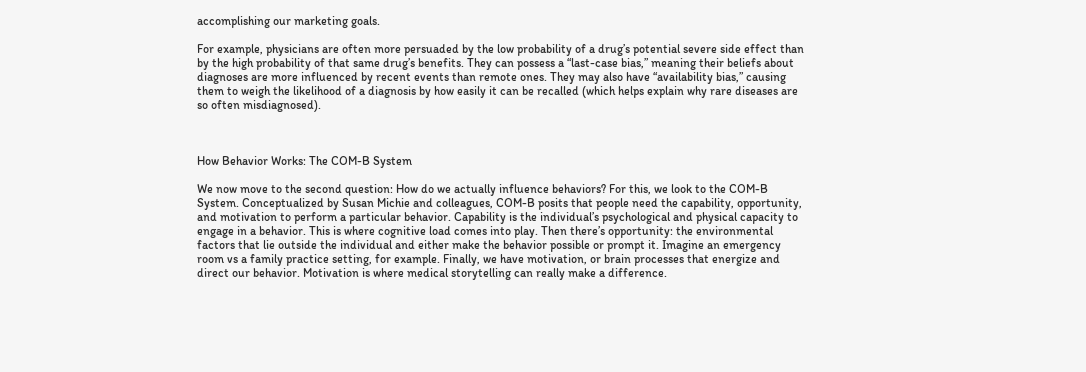accomplishing our marketing goals.

For example, physicians are often more persuaded by the low probability of a drug’s potential severe side effect than by the high probability of that same drug’s benefits. They can possess a “last-case bias,” meaning their beliefs about diagnoses are more influenced by recent events than remote ones. They may also have “availability bias,” causing them to weigh the likelihood of a diagnosis by how easily it can be recalled (which helps explain why rare diseases are so often misdiagnosed).



How Behavior Works: The COM-B System

We now move to the second question: How do we actually influence behaviors? For this, we look to the COM-B System. Conceptualized by Susan Michie and colleagues, COM-B posits that people need the capability, opportunity, and motivation to perform a particular behavior. Capability is the individual’s psychological and physical capacity to engage in a behavior. This is where cognitive load comes into play. Then there’s opportunity: the environmental factors that lie outside the individual and either make the behavior possible or prompt it. Imagine an emergency room vs a family practice setting, for example. Finally, we have motivation, or brain processes that energize and direct our behavior. Motivation is where medical storytelling can really make a difference.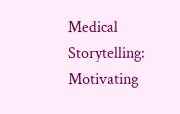Medical Storytelling: Motivating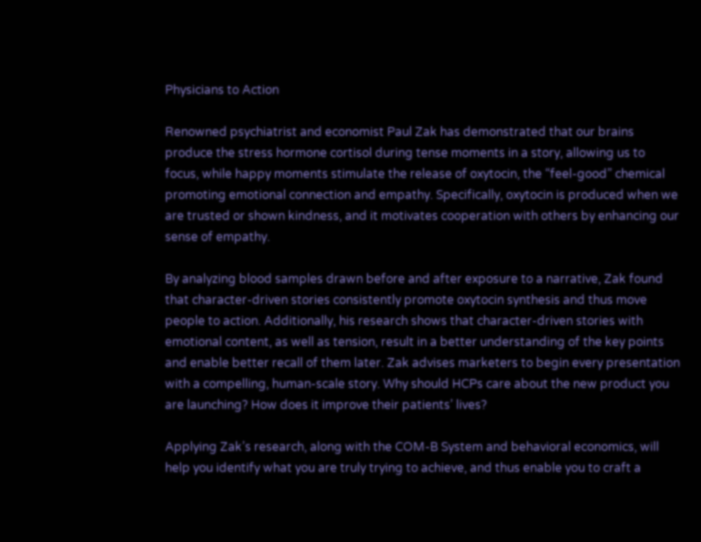Physicians to Action

Renowned psychiatrist and economist Paul Zak has demonstrated that our brains produce the stress hormone cortisol during tense moments in a story, allowing us to focus, while happy moments stimulate the release of oxytocin, the “feel-good” chemical promoting emotional connection and empathy. Specifically, oxytocin is produced when we are trusted or shown kindness, and it motivates cooperation with others by enhancing our sense of empathy.

By analyzing blood samples drawn before and after exposure to a narrative, Zak found that character-driven stories consistently promote oxytocin synthesis and thus move people to action. Additionally, his research shows that character-driven stories with emotional content, as well as tension, result in a better understanding of the key points and enable better recall of them later. Zak advises marketers to begin every presentation with a compelling, human-scale story. Why should HCPs care about the new product you are launching? How does it improve their patients’ lives?

Applying Zak’s research, along with the COM-B System and behavioral economics, will help you identify what you are truly trying to achieve, and thus enable you to craft a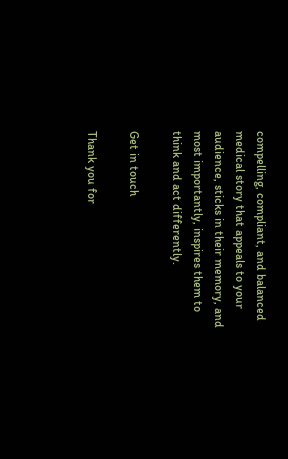compelling, compliant, and balanced medical story that appeals to your audience, sticks in their memory, and most importantly, inspires them to think and act differently.

Get in touch

Thank you for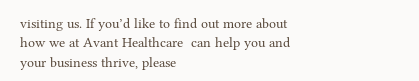visiting us. If you’d like to find out more about how we at Avant Healthcare  can help you and your business thrive, please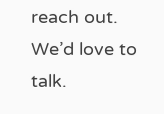reach out. We’d love to talk.